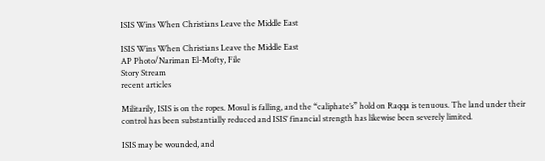ISIS Wins When Christians Leave the Middle East

ISIS Wins When Christians Leave the Middle East
AP Photo/Nariman El-Mofty, File
Story Stream
recent articles

Militarily, ISIS is on the ropes. Mosul is falling, and the “caliphate’s” hold on Raqqa is tenuous. The land under their control has been substantially reduced and ISIS’ financial strength has likewise been severely limited.

ISIS may be wounded, and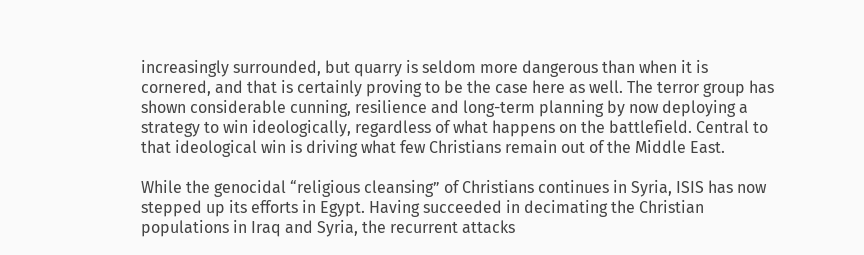increasingly surrounded, but quarry is seldom more dangerous than when it is cornered, and that is certainly proving to be the case here as well. The terror group has shown considerable cunning, resilience and long-term planning by now deploying a strategy to win ideologically, regardless of what happens on the battlefield. Central to that ideological win is driving what few Christians remain out of the Middle East.

While the genocidal “religious cleansing” of Christians continues in Syria, ISIS has now stepped up its efforts in Egypt. Having succeeded in decimating the Christian populations in Iraq and Syria, the recurrent attacks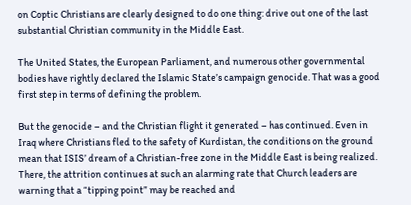on Coptic Christians are clearly designed to do one thing: drive out one of the last substantial Christian community in the Middle East.

The United States, the European Parliament, and numerous other governmental bodies have rightly declared the Islamic State’s campaign genocide. That was a good first step in terms of defining the problem.

But the genocide – and the Christian flight it generated – has continued. Even in Iraq where Christians fled to the safety of Kurdistan, the conditions on the ground mean that ISIS’ dream of a Christian-free zone in the Middle East is being realized. There, the attrition continues at such an alarming rate that Church leaders are warning that a “tipping point” may be reached and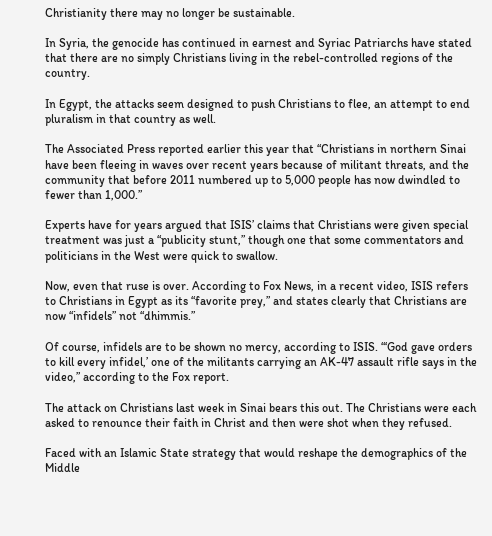Christianity there may no longer be sustainable.

In Syria, the genocide has continued in earnest and Syriac Patriarchs have stated that there are no simply Christians living in the rebel-controlled regions of the country.

In Egypt, the attacks seem designed to push Christians to flee, an attempt to end pluralism in that country as well.

The Associated Press reported earlier this year that “Christians in northern Sinai have been fleeing in waves over recent years because of militant threats, and the community that before 2011 numbered up to 5,000 people has now dwindled to fewer than 1,000.”

Experts have for years argued that ISIS’ claims that Christians were given special treatment was just a “publicity stunt,” though one that some commentators and politicians in the West were quick to swallow.

Now, even that ruse is over. According to Fox News, in a recent video, ISIS refers to Christians in Egypt as its “favorite prey,” and states clearly that Christians are now “infidels” not “dhimmis.”

Of course, infidels are to be shown no mercy, according to ISIS. “‘God gave orders to kill every infidel,’ one of the militants carrying an AK-47 assault rifle says in the video,” according to the Fox report.

The attack on Christians last week in Sinai bears this out. The Christians were each asked to renounce their faith in Christ and then were shot when they refused.

Faced with an Islamic State strategy that would reshape the demographics of the Middle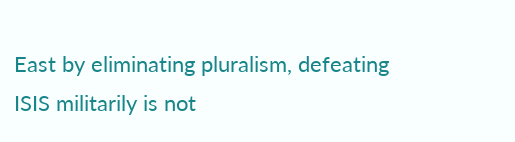East by eliminating pluralism, defeating ISIS militarily is not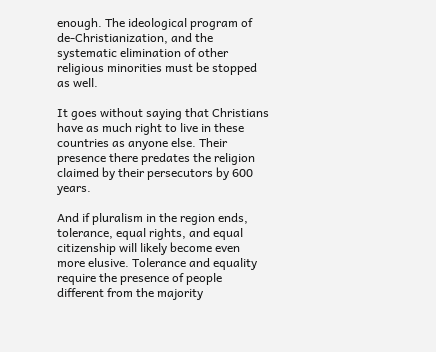enough. The ideological program of de-Christianization, and the systematic elimination of other religious minorities must be stopped as well.

It goes without saying that Christians have as much right to live in these countries as anyone else. Their presence there predates the religion claimed by their persecutors by 600 years.

And if pluralism in the region ends, tolerance, equal rights, and equal citizenship will likely become even more elusive. Tolerance and equality require the presence of people different from the majority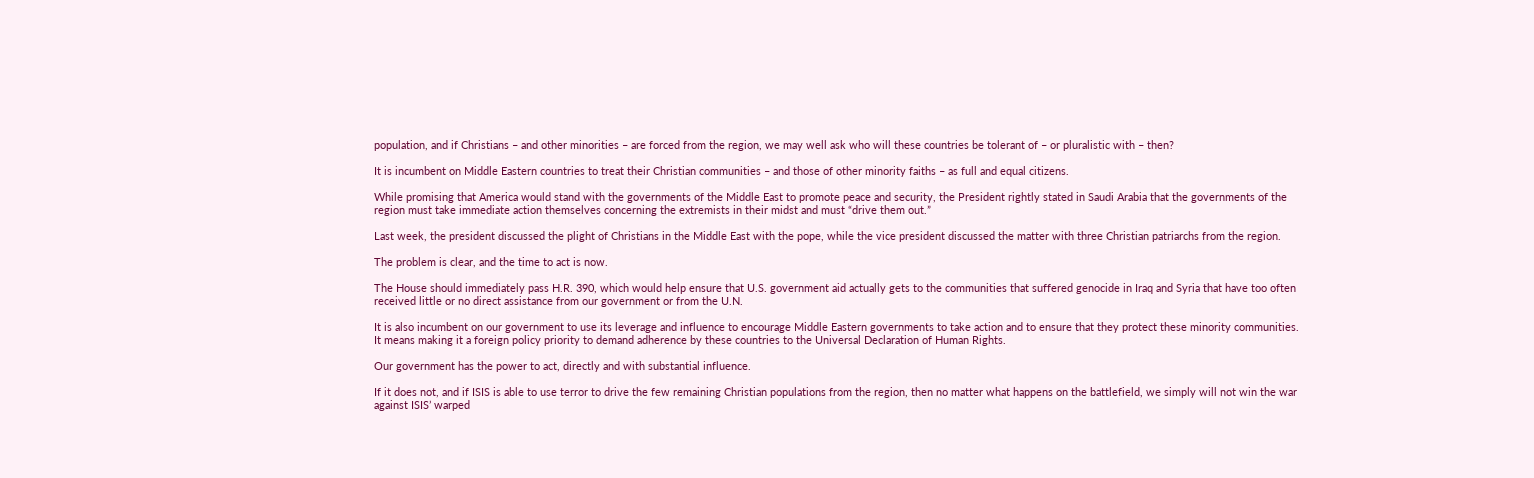population, and if Christians – and other minorities – are forced from the region, we may well ask who will these countries be tolerant of – or pluralistic with – then?

It is incumbent on Middle Eastern countries to treat their Christian communities – and those of other minority faiths – as full and equal citizens.

While promising that America would stand with the governments of the Middle East to promote peace and security, the President rightly stated in Saudi Arabia that the governments of the region must take immediate action themselves concerning the extremists in their midst and must “drive them out.”

Last week, the president discussed the plight of Christians in the Middle East with the pope, while the vice president discussed the matter with three Christian patriarchs from the region.

The problem is clear, and the time to act is now.

The House should immediately pass H.R. 390, which would help ensure that U.S. government aid actually gets to the communities that suffered genocide in Iraq and Syria that have too often received little or no direct assistance from our government or from the U.N.

It is also incumbent on our government to use its leverage and influence to encourage Middle Eastern governments to take action and to ensure that they protect these minority communities. It means making it a foreign policy priority to demand adherence by these countries to the Universal Declaration of Human Rights.

Our government has the power to act, directly and with substantial influence.

If it does not, and if ISIS is able to use terror to drive the few remaining Christian populations from the region, then no matter what happens on the battlefield, we simply will not win the war against ISIS’ warped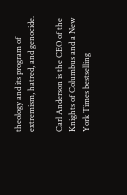theology and its program of extremism, hatred, and genocide.

Carl Anderson is the CEO of the Knights of Columbus and a New York Times bestselling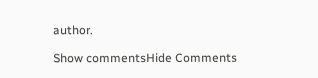author.

Show commentsHide Comments